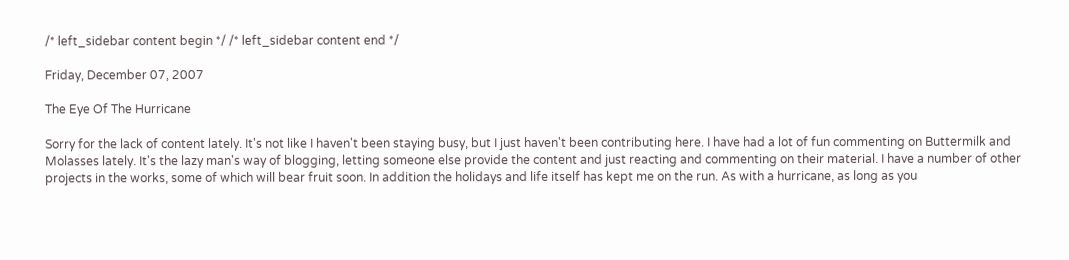/* left_sidebar content begin */ /* left_sidebar content end */

Friday, December 07, 2007

The Eye Of The Hurricane

Sorry for the lack of content lately. It's not like I haven't been staying busy, but I just haven't been contributing here. I have had a lot of fun commenting on Buttermilk and Molasses lately. It's the lazy man's way of blogging, letting someone else provide the content and just reacting and commenting on their material. I have a number of other projects in the works, some of which will bear fruit soon. In addition the holidays and life itself has kept me on the run. As with a hurricane, as long as you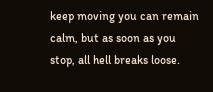keep moving you can remain calm, but as soon as you stop, all hell breaks loose.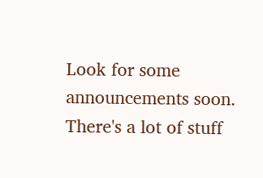Look for some announcements soon. There's a lot of stuff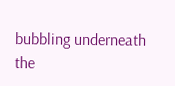bubbling underneath the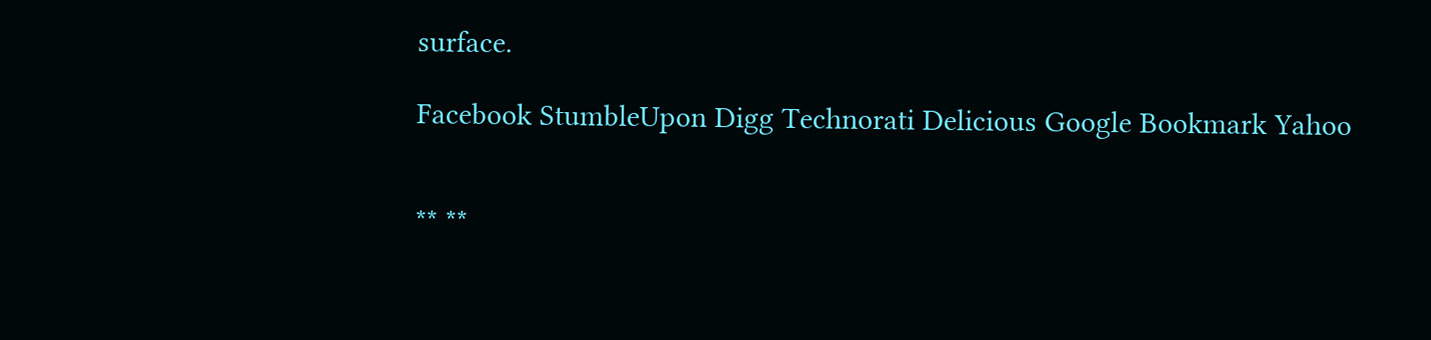surface.

Facebook StumbleUpon Digg Technorati Delicious Google Bookmark Yahoo


** **